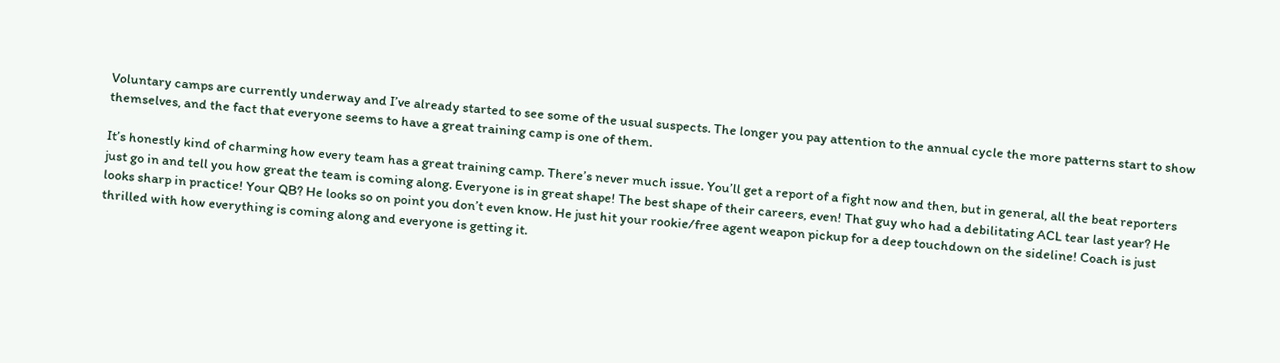Voluntary camps are currently underway and I’ve already started to see some of the usual suspects. The longer you pay attention to the annual cycle the more patterns start to show themselves, and the fact that everyone seems to have a great training camp is one of them.

It’s honestly kind of charming how every team has a great training camp. There’s never much issue. You’ll get a report of a fight now and then, but in general, all the beat reporters just go in and tell you how great the team is coming along. Everyone is in great shape! The best shape of their careers, even! That guy who had a debilitating ACL tear last year? He looks sharp in practice! Your QB? He looks so on point you don’t even know. He just hit your rookie/free agent weapon pickup for a deep touchdown on the sideline! Coach is just thrilled with how everything is coming along and everyone is getting it.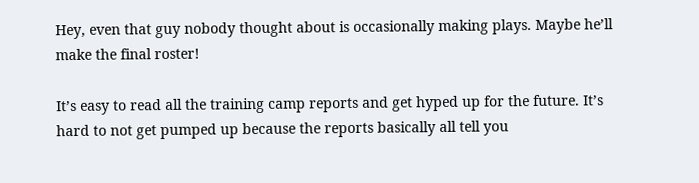Hey, even that guy nobody thought about is occasionally making plays. Maybe he’ll make the final roster!

It’s easy to read all the training camp reports and get hyped up for the future. It’s hard to not get pumped up because the reports basically all tell you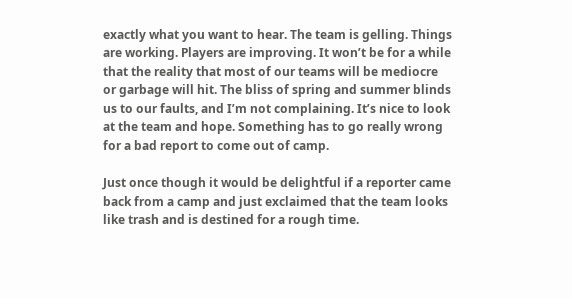exactly what you want to hear. The team is gelling. Things are working. Players are improving. It won’t be for a while that the reality that most of our teams will be mediocre or garbage will hit. The bliss of spring and summer blinds us to our faults, and I’m not complaining. It’s nice to look at the team and hope. Something has to go really wrong for a bad report to come out of camp.

Just once though it would be delightful if a reporter came back from a camp and just exclaimed that the team looks like trash and is destined for a rough time.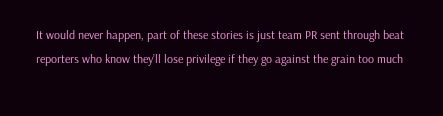It would never happen, part of these stories is just team PR sent through beat reporters who know they’ll lose privilege if they go against the grain too much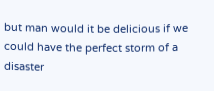but man would it be delicious if we could have the perfect storm of a disaster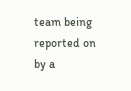team being reported on by a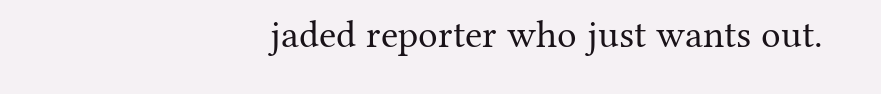jaded reporter who just wants out.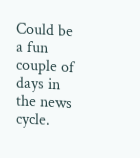Could be a fun couple of days in the news cycle.